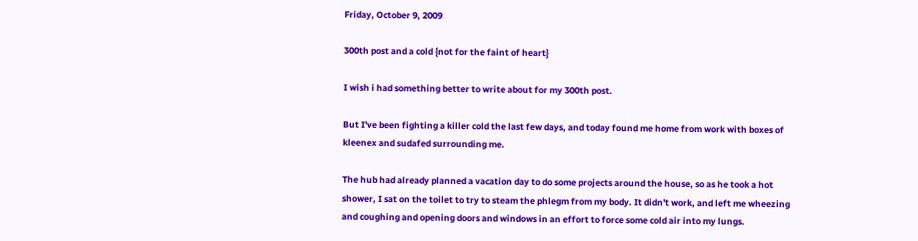Friday, October 9, 2009

300th post and a cold {not for the faint of heart}

I wish i had something better to write about for my 300th post.

But I've been fighting a killer cold the last few days, and today found me home from work with boxes of kleenex and sudafed surrounding me.

The hub had already planned a vacation day to do some projects around the house, so as he took a hot shower, I sat on the toilet to try to steam the phlegm from my body. It didn't work, and left me wheezing and coughing and opening doors and windows in an effort to force some cold air into my lungs.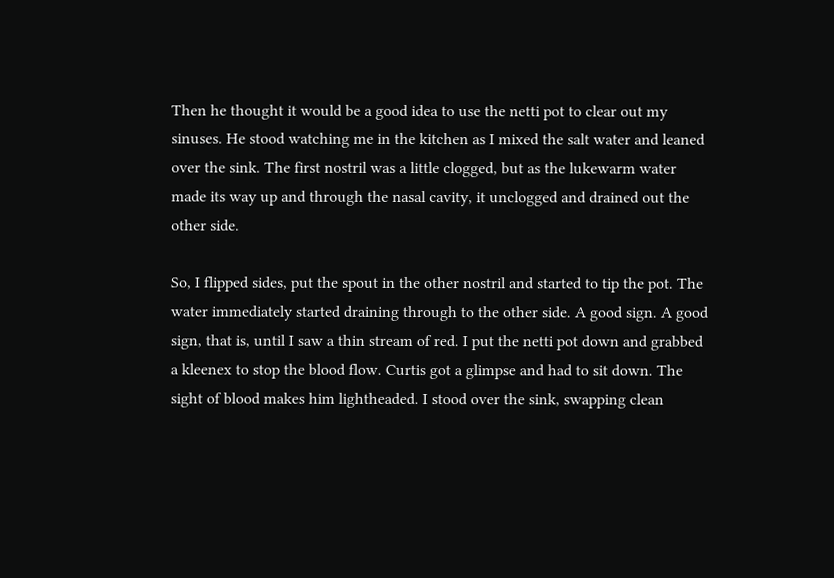Then he thought it would be a good idea to use the netti pot to clear out my sinuses. He stood watching me in the kitchen as I mixed the salt water and leaned over the sink. The first nostril was a little clogged, but as the lukewarm water made its way up and through the nasal cavity, it unclogged and drained out the other side.

So, I flipped sides, put the spout in the other nostril and started to tip the pot. The water immediately started draining through to the other side. A good sign. A good sign, that is, until I saw a thin stream of red. I put the netti pot down and grabbed a kleenex to stop the blood flow. Curtis got a glimpse and had to sit down. The sight of blood makes him lightheaded. I stood over the sink, swapping clean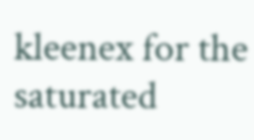kleenex for the saturated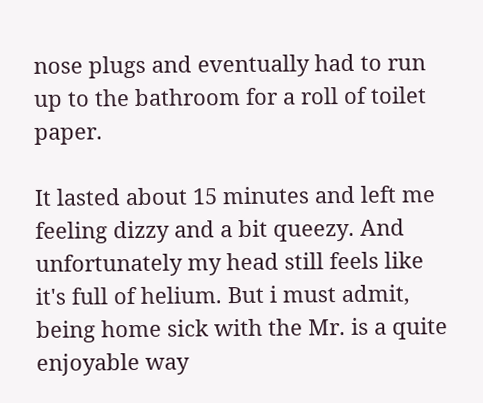nose plugs and eventually had to run up to the bathroom for a roll of toilet paper.

It lasted about 15 minutes and left me feeling dizzy and a bit queezy. And unfortunately my head still feels like it's full of helium. But i must admit, being home sick with the Mr. is a quite enjoyable way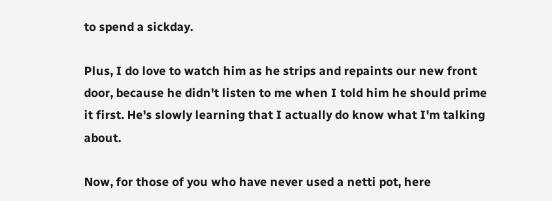to spend a sickday.

Plus, I do love to watch him as he strips and repaints our new front door, because he didn't listen to me when I told him he should prime it first. He's slowly learning that I actually do know what I'm talking about.

Now, for those of you who have never used a netti pot, here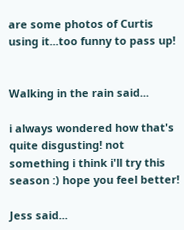are some photos of Curtis using it...too funny to pass up!


Walking in the rain said...

i always wondered how that's quite disgusting! not something i think i'll try this season :) hope you feel better!

Jess said...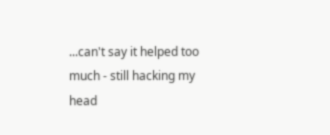...can't say it helped too much - still hacking my head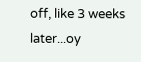off, like 3 weeks later...oy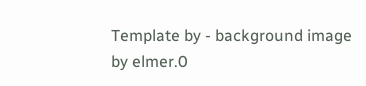Template by - background image by elmer.0